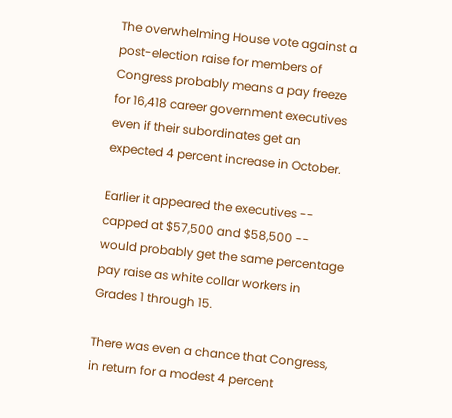The overwhelming House vote against a post-election raise for members of Congress probably means a pay freeze for 16,418 career government executives even if their subordinates get an expected 4 percent increase in October.

Earlier it appeared the executives -- capped at $57,500 and $58,500 -- would probably get the same percentage pay raise as white collar workers in Grades 1 through 15.

There was even a chance that Congress, in return for a modest 4 percent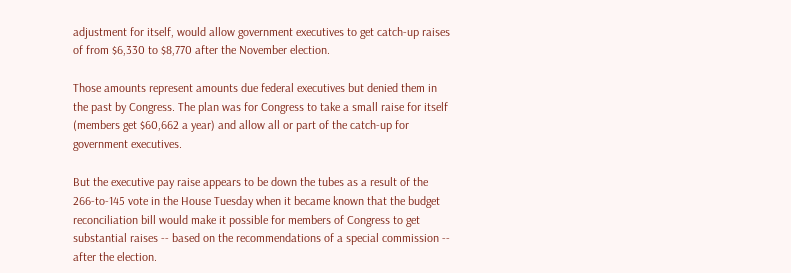adjustment for itself, would allow government executives to get catch-up raises of from $6,330 to $8,770 after the November election.

Those amounts represent amounts due federal executives but denied them in the past by Congress. The plan was for Congress to take a small raise for itself (members get $60,662 a year) and allow all or part of the catch-up for government executives.

But the executive pay raise appears to be down the tubes as a result of the 266-to-145 vote in the House Tuesday when it became known that the budget reconciliation bill would make it possible for members of Congress to get substantial raises -- based on the recommendations of a special commission -- after the election.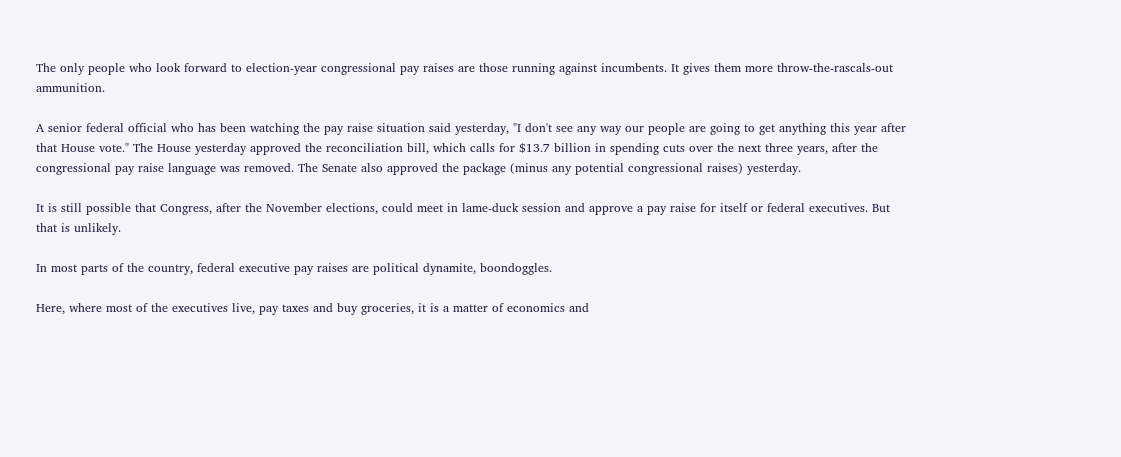The only people who look forward to election-year congressional pay raises are those running against incumbents. It gives them more throw-the-rascals-out ammunition.

A senior federal official who has been watching the pay raise situation said yesterday, "I don't see any way our people are going to get anything this year after that House vote." The House yesterday approved the reconciliation bill, which calls for $13.7 billion in spending cuts over the next three years, after the congressional pay raise language was removed. The Senate also approved the package (minus any potential congressional raises) yesterday.

It is still possible that Congress, after the November elections, could meet in lame-duck session and approve a pay raise for itself or federal executives. But that is unlikely.

In most parts of the country, federal executive pay raises are political dynamite, boondoggles.

Here, where most of the executives live, pay taxes and buy groceries, it is a matter of economics and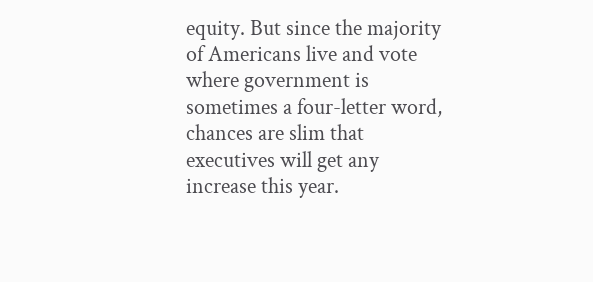equity. But since the majority of Americans live and vote where government is sometimes a four-letter word, chances are slim that executives will get any increase this year.